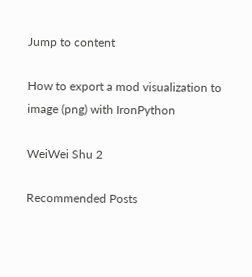Jump to content

How to export a mod visualization to image (png) with IronPython

WeiWei Shu 2

Recommended Posts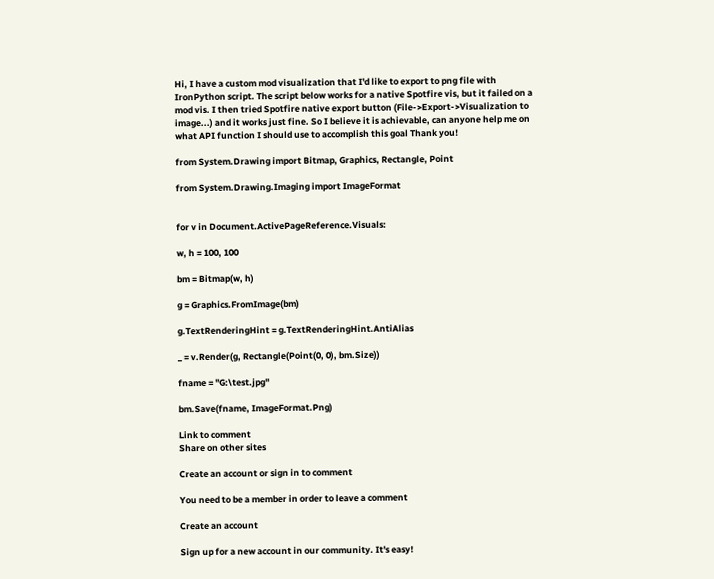Hi, I have a custom mod visualization that I'd like to export to png file with IronPython script. The script below works for a native Spotfire vis, but it failed on a mod vis. I then tried Spotfire native export button (File->Export->Visualization to image...) and it works just fine. So I believe it is achievable, can anyone help me on what API function I should use to accomplish this goal Thank you!

from System.Drawing import Bitmap, Graphics, Rectangle, Point

from System.Drawing.Imaging import ImageFormat


for v in Document.ActivePageReference.Visuals:

w, h = 100, 100

bm = Bitmap(w, h)

g = Graphics.FromImage(bm)

g.TextRenderingHint = g.TextRenderingHint.AntiAlias

_ = v.Render(g, Rectangle(Point(0, 0), bm.Size))

fname = "G:\test.jpg"

bm.Save(fname, ImageFormat.Png)

Link to comment
Share on other sites

Create an account or sign in to comment

You need to be a member in order to leave a comment

Create an account

Sign up for a new account in our community. It's easy!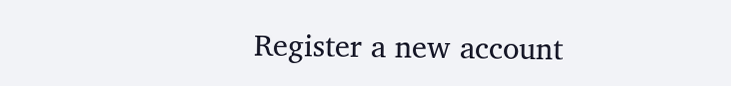Register a new account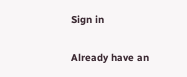Sign in

Already have an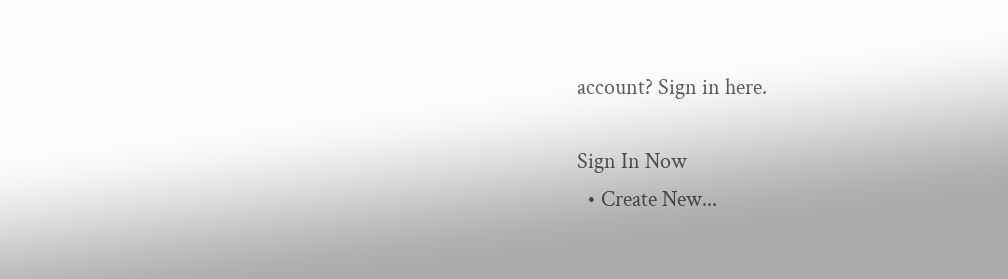account? Sign in here.

Sign In Now
  • Create New...